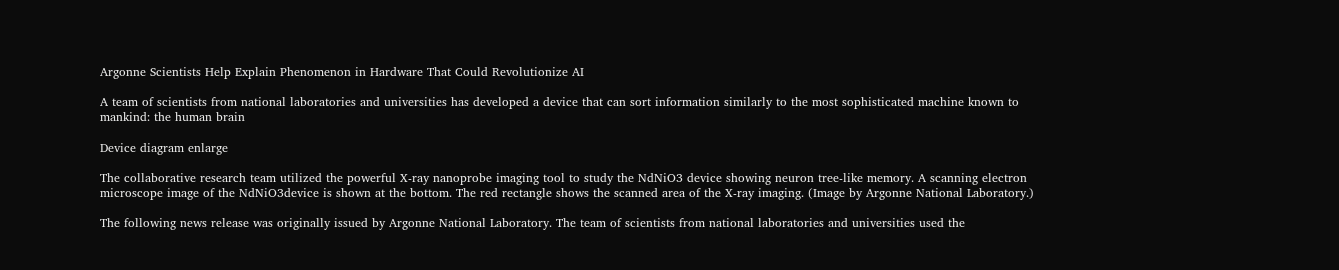Argonne Scientists Help Explain Phenomenon in Hardware That Could Revolutionize AI

A team of scientists from national laboratories and universities has developed a device that can sort information similarly to the most sophisticated machine known to mankind: the human brain

Device diagram enlarge

The collaborative research team utilized the powerful X-ray nanoprobe imaging tool to study the NdNiO3 device showing neuron tree-like memory. A scanning electron microscope image of the NdNiO3device is shown at the bottom. The red rectangle shows the scanned area of the X-ray imaging. (Image by Argonne National Laboratory.)

The following news release was originally issued by Argonne National Laboratory. The team of scientists from national laboratories and universities used the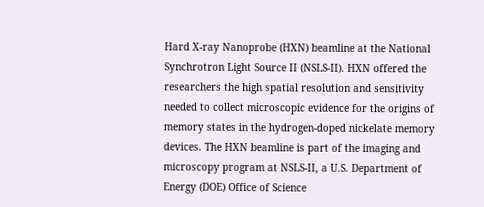Hard X-ray Nanoprobe (HXN) beamline at the National Synchrotron Light Source II (NSLS-II). HXN offered the researchers the high spatial resolution and sensitivity needed to collect microscopic evidence for the origins of memory states in the hydrogen-doped nickelate memory devices. The HXN beamline is part of the imaging and microscopy program at NSLS-II, a U.S. Department of Energy (DOE) Office of Science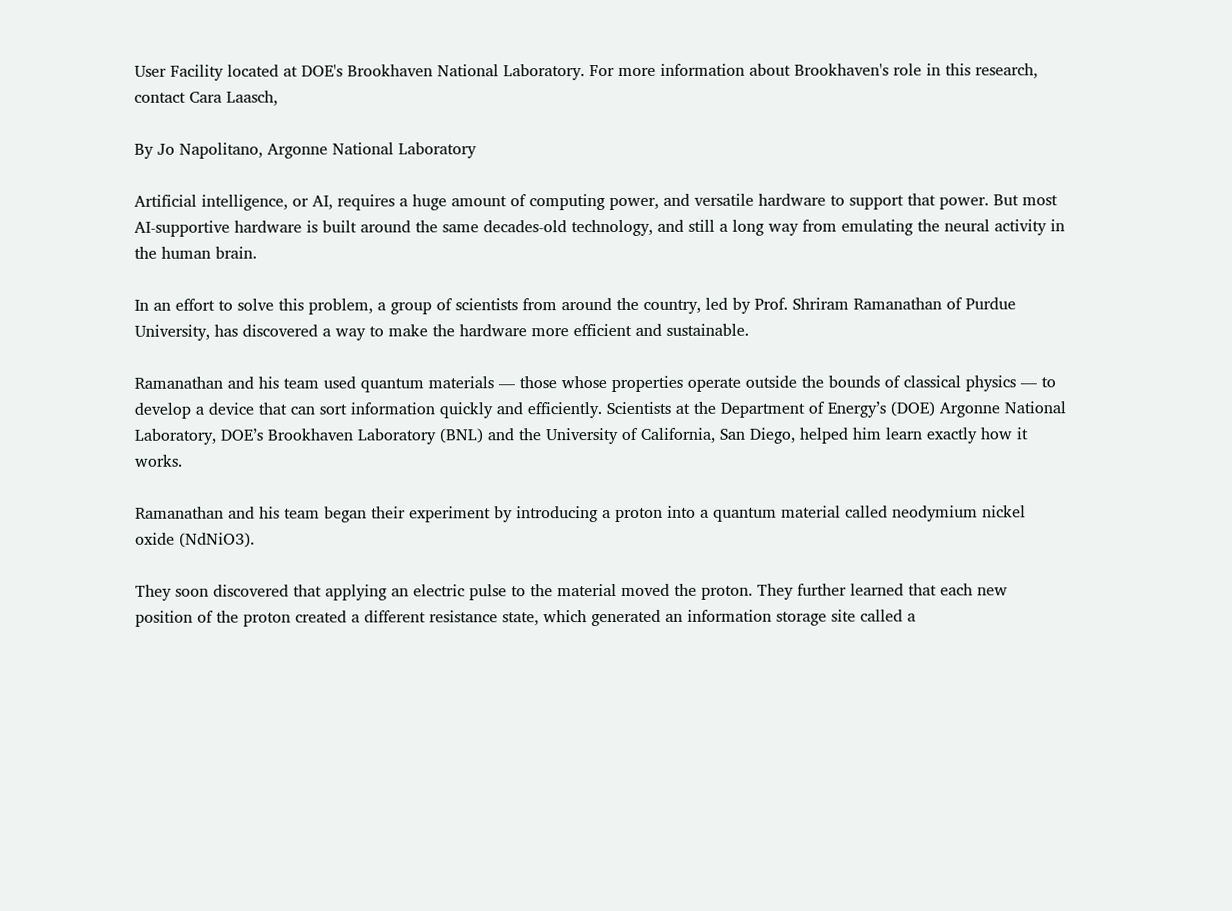User Facility located at DOE's Brookhaven National Laboratory. For more information about Brookhaven's role in this research, contact Cara Laasch,

By Jo Napolitano, Argonne National Laboratory

Artificial intelligence, or AI, requires a huge amount of computing power, and versatile hardware to support that power. But most AI-supportive hardware is built around the same decades-old technology, and still a long way from emulating the neural activity in the human brain.

In an effort to solve this problem, a group of scientists from around the country, led by Prof. Shriram Ramanathan of Purdue University, has discovered a way to make the hardware more efficient and sustainable.

Ramanathan and his team used quantum materials — those whose properties operate outside the bounds of classical physics — to develop a device that can sort information quickly and efficiently. Scientists at the Department of Energy’s (DOE) Argonne National Laboratory, DOE’s Brookhaven Laboratory (BNL) and the University of California, San Diego, helped him learn exactly how it works.

Ramanathan and his team began their experiment by introducing a proton into a quantum material called neodymium nickel oxide (NdNiO3).

They soon discovered that applying an electric pulse to the material moved the proton. They further learned that each new position of the proton created a different resistance state, which generated an information storage site called a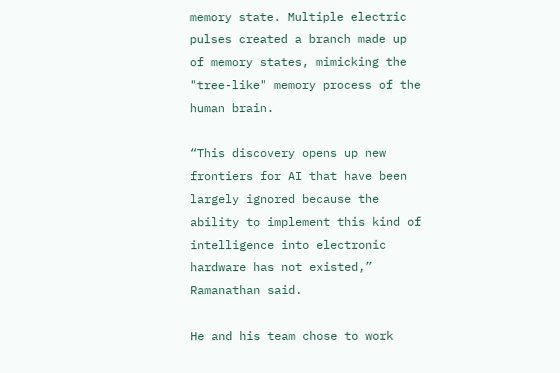memory state. Multiple electric pulses created a branch made up of memory states, mimicking the "tree-like" memory process of the human brain.

“This discovery opens up new frontiers for AI that have been largely ignored because the ability to implement this kind of intelligence into electronic hardware has not existed,” Ramanathan said.

He and his team chose to work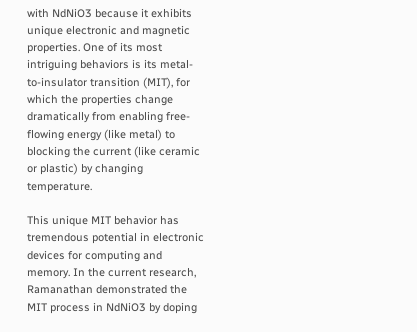with NdNiO3 because it exhibits unique electronic and magnetic properties. One of its most intriguing behaviors is its metal-to-insulator transition (MIT), for which the properties change dramatically from enabling free-flowing energy (like metal) to blocking the current (like ceramic or plastic) by changing temperature.

This unique MIT behavior has tremendous potential in electronic devices for computing and memory. In the current research, Ramanathan demonstrated the MIT process in NdNiO3 by doping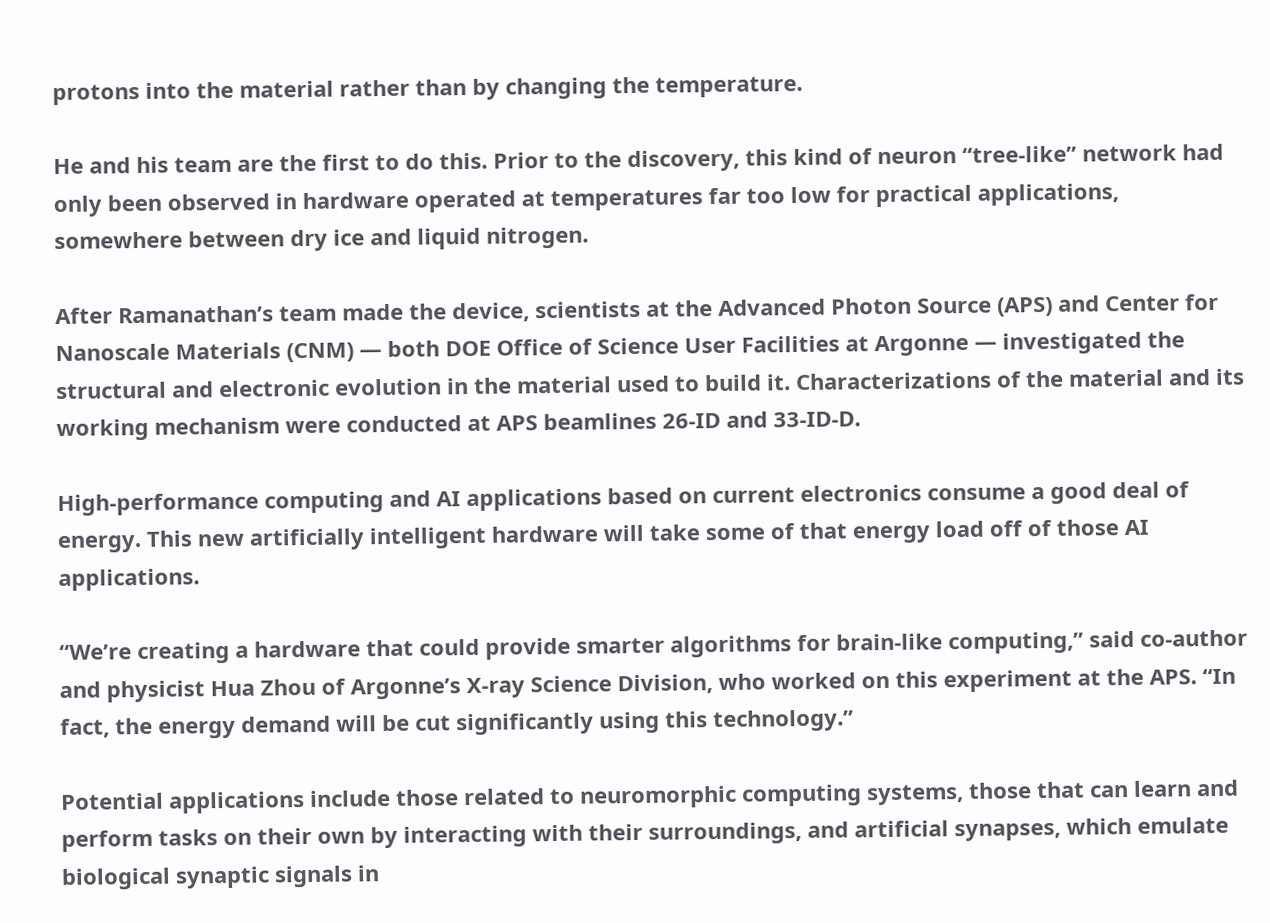protons into the material rather than by changing the temperature.

He and his team are the first to do this. Prior to the discovery, this kind of neuron “tree-like” network had only been observed in hardware operated at temperatures far too low for practical applications, somewhere between dry ice and liquid nitrogen.

After Ramanathan’s team made the device, scientists at the Advanced Photon Source (APS) and Center for Nanoscale Materials (CNM) — both DOE Office of Science User Facilities at Argonne — investigated the structural and electronic evolution in the material used to build it. Characterizations of the material and its working mechanism were conducted at APS beamlines 26-ID and 33-ID-D.

High-performance computing and AI applications based on current electronics consume a good deal of energy. This new artificially intelligent hardware will take some of that energy load off of those AI applications.

“We’re creating a hardware that could provide smarter algorithms for brain-like computing,” said co-author and physicist Hua Zhou of Argonne’s X-ray Science Division, who worked on this experiment at the APS. “In fact, the energy demand will be cut significantly using this technology.”

Potential applications include those related to neuromorphic computing systems, those that can learn and perform tasks on their own by interacting with their surroundings, and artificial synapses, which emulate biological synaptic signals in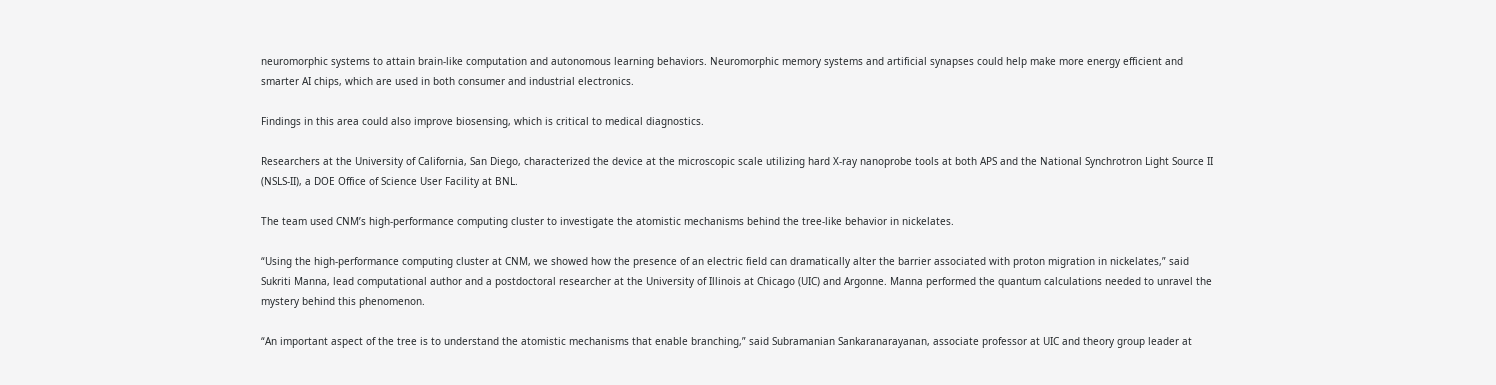neuromorphic systems to attain brain-like computation and autonomous learning behaviors. Neuromorphic memory systems and artificial synapses could help make more energy efficient and smarter AI chips, which are used in both consumer and industrial electronics.

Findings in this area could also improve biosensing, which is critical to medical diagnostics.

Researchers at the University of California, San Diego, characterized the device at the microscopic scale utilizing hard X-ray nanoprobe tools at both APS and the National Synchrotron Light Source II (NSLS-II), a DOE Office of Science User Facility at BNL.

The team used CNM’s high-performance computing cluster to investigate the atomistic mechanisms behind the tree-like behavior in nickelates.

“Using the high-performance computing cluster at CNM, we showed how the presence of an electric field can dramatically alter the barrier associated with proton migration in nickelates,” said Sukriti Manna, lead computational author and a postdoctoral researcher at the University of Illinois at Chicago (UIC) and Argonne. Manna performed the quantum calculations needed to unravel the mystery behind this phenomenon.

“An important aspect of the tree is to understand the atomistic mechanisms that enable branching,” said Subramanian Sankaranarayanan, associate professor at UIC and theory group leader at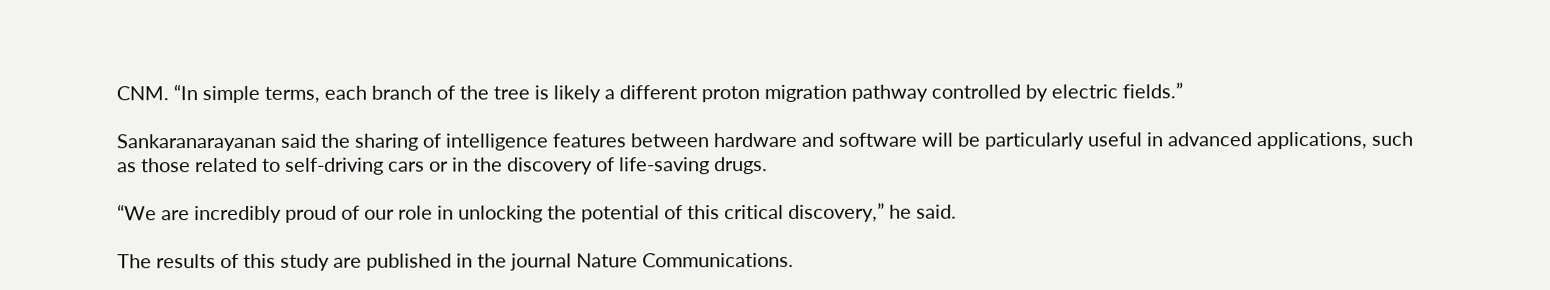CNM. “In simple terms, each branch of the tree is likely a different proton migration pathway controlled by electric fields.”

Sankaranarayanan said the sharing of intelligence features between hardware and software will be particularly useful in advanced applications, such as those related to self-driving cars or in the discovery of life-saving drugs.

“We are incredibly proud of our role in unlocking the potential of this critical discovery,” he said.

The results of this study are published in the journal Nature Communications.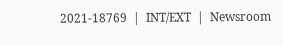2021-18769  |  INT/EXT  |  Newsroom